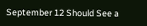September 12 Should See a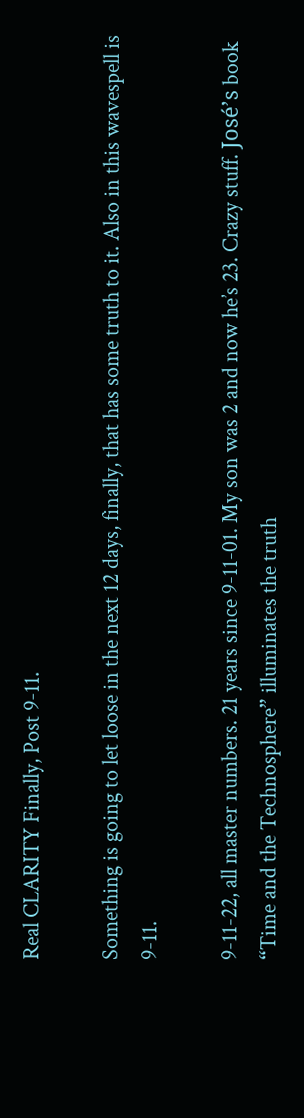Real CLARITY Finally, Post 9-11.

Something is going to let loose in the next 12 days, finally, that has some truth to it. Also in this wavespell is 9-11.

9-11-22, all master numbers. 21 years since 9-11-01. My son was 2 and now he’s 23. Crazy stuff. José’s book “Time and the Technosphere” illuminates the truth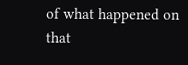of what happened on that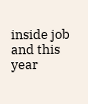inside job and this year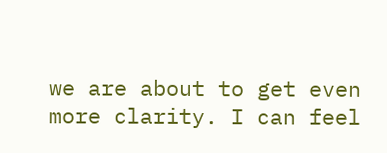we are about to get even more clarity. I can feel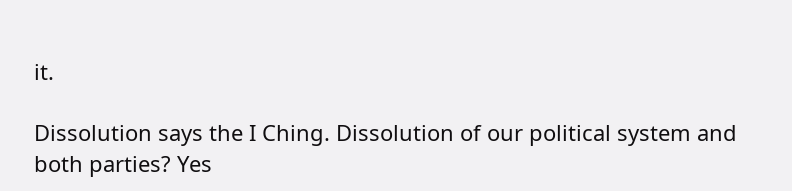it.

Dissolution says the I Ching. Dissolution of our political system and both parties? Yes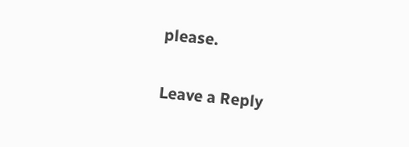please.

Leave a Reply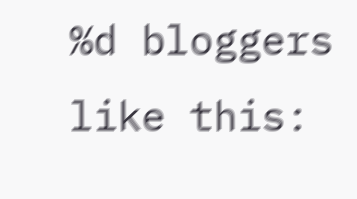%d bloggers like this: